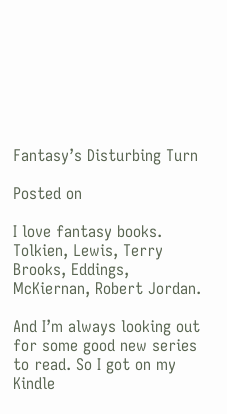Fantasy’s Disturbing Turn

Posted on

I love fantasy books. Tolkien, Lewis, Terry Brooks, Eddings, McKiernan, Robert Jordan.

And I’m always looking out for some good new series to read. So I got on my Kindle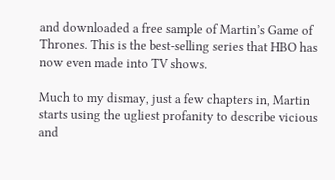and downloaded a free sample of Martin’s Game of Thrones. This is the best-selling series that HBO has now even made into TV shows.

Much to my dismay, just a few chapters in, Martin starts using the ugliest profanity to describe vicious and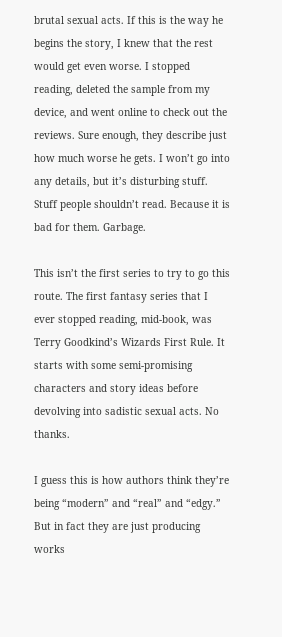brutal sexual acts. If this is the way he begins the story, I knew that the rest would get even worse. I stopped reading, deleted the sample from my device, and went online to check out the reviews. Sure enough, they describe just how much worse he gets. I won’t go into any details, but it’s disturbing stuff. Stuff people shouldn’t read. Because it is bad for them. Garbage.

This isn’t the first series to try to go this route. The first fantasy series that I ever stopped reading, mid-book, was Terry Goodkind’s Wizards First Rule. It starts with some semi-promising characters and story ideas before devolving into sadistic sexual acts. No thanks.

I guess this is how authors think they’re being “modern” and “real” and “edgy.” But in fact they are just producing works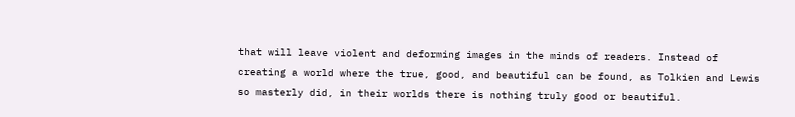that will leave violent and deforming images in the minds of readers. Instead of creating a world where the true, good, and beautiful can be found, as Tolkien and Lewis so masterly did, in their worlds there is nothing truly good or beautiful.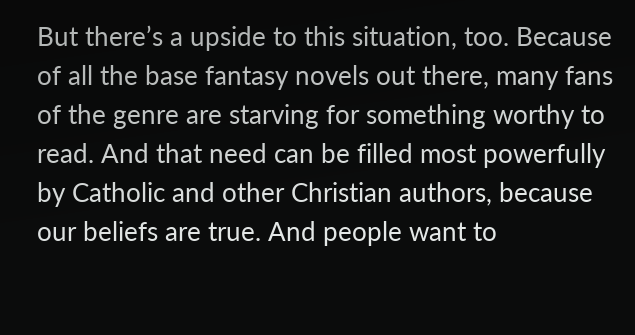But there’s a upside to this situation, too. Because of all the base fantasy novels out there, many fans of the genre are starving for something worthy to read. And that need can be filled most powerfully by Catholic and other Christian authors, because our beliefs are true. And people want to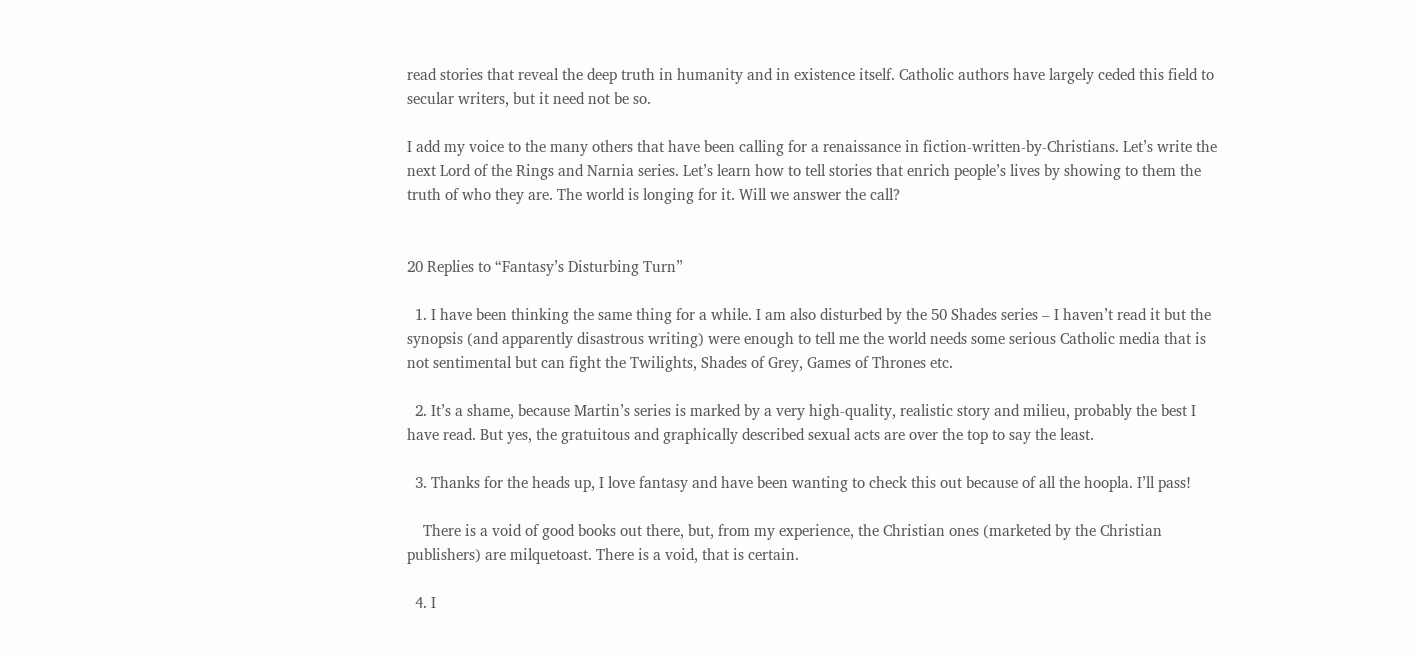read stories that reveal the deep truth in humanity and in existence itself. Catholic authors have largely ceded this field to secular writers, but it need not be so.

I add my voice to the many others that have been calling for a renaissance in fiction-written-by-Christians. Let’s write the next Lord of the Rings and Narnia series. Let’s learn how to tell stories that enrich people’s lives by showing to them the truth of who they are. The world is longing for it. Will we answer the call?


20 Replies to “Fantasy’s Disturbing Turn”

  1. I have been thinking the same thing for a while. I am also disturbed by the 50 Shades series – I haven’t read it but the synopsis (and apparently disastrous writing) were enough to tell me the world needs some serious Catholic media that is not sentimental but can fight the Twilights, Shades of Grey, Games of Thrones etc.

  2. It’s a shame, because Martin’s series is marked by a very high-quality, realistic story and milieu, probably the best I have read. But yes, the gratuitous and graphically described sexual acts are over the top to say the least.

  3. Thanks for the heads up, I love fantasy and have been wanting to check this out because of all the hoopla. I’ll pass!

    There is a void of good books out there, but, from my experience, the Christian ones (marketed by the Christian publishers) are milquetoast. There is a void, that is certain.

  4. I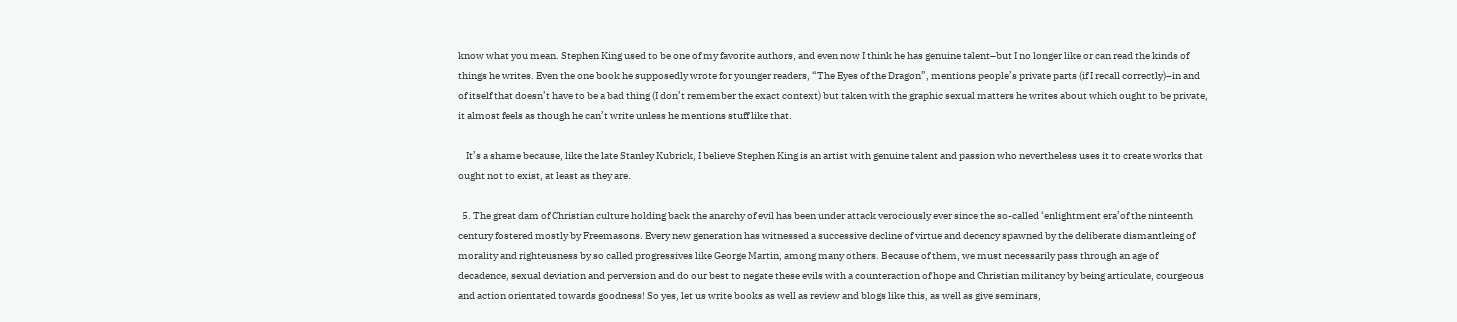know what you mean. Stephen King used to be one of my favorite authors, and even now I think he has genuine talent–but I no longer like or can read the kinds of things he writes. Even the one book he supposedly wrote for younger readers, “The Eyes of the Dragon”, mentions people’s private parts (if I recall correctly)–in and of itself that doesn’t have to be a bad thing (I don’t remember the exact context) but taken with the graphic sexual matters he writes about which ought to be private, it almost feels as though he can’t write unless he mentions stuff like that.

    It’s a shame because, like the late Stanley Kubrick, I believe Stephen King is an artist with genuine talent and passion who nevertheless uses it to create works that ought not to exist, at least as they are.

  5. The great dam of Christian culture holding back the anarchy of evil has been under attack verociously ever since the so-called ‘enlightment era’of the ninteenth century fostered mostly by Freemasons. Every new generation has witnessed a successive decline of virtue and decency spawned by the deliberate dismantleing of morality and righteusness by so called progressives like George Martin, among many others. Because of them, we must necessarily pass through an age of decadence, sexual deviation and perversion and do our best to negate these evils with a counteraction of hope and Christian militancy by being articulate, courgeous and action orientated towards goodness! So yes, let us write books as well as review and blogs like this, as well as give seminars,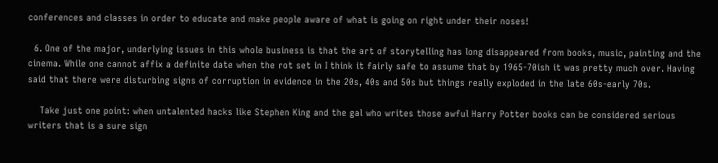conferences and classes in order to educate and make people aware of what is going on right under their noses!

  6. One of the major, underlying issues in this whole business is that the art of storytelling has long disappeared from books, music, painting and the cinema. While one cannot affix a definite date when the rot set in I think it fairly safe to assume that by 1965-70ish it was pretty much over. Having said that there were disturbing signs of corruption in evidence in the 20s, 40s and 50s but things really exploded in the late 60s-early 70s.

    Take just one point: when untalented hacks like Stephen King and the gal who writes those awful Harry Potter books can be considered serious writers that is a sure sign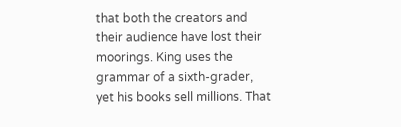that both the creators and their audience have lost their moorings. King uses the grammar of a sixth-grader, yet his books sell millions. That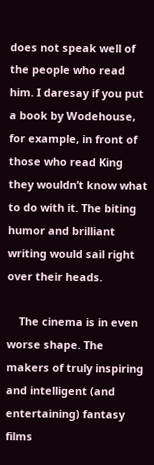does not speak well of the people who read him. I daresay if you put a book by Wodehouse, for example, in front of those who read King they wouldn’t know what to do with it. The biting humor and brilliant writing would sail right over their heads.

    The cinema is in even worse shape. The makers of truly inspiring and intelligent (and entertaining) fantasy films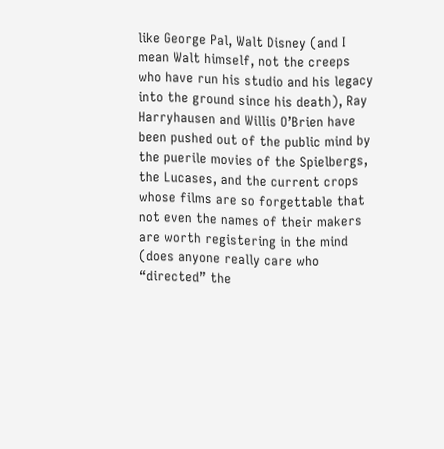like George Pal, Walt Disney (and I mean Walt himself, not the creeps who have run his studio and his legacy into the ground since his death), Ray Harryhausen and Willis O’Brien have been pushed out of the public mind by the puerile movies of the Spielbergs, the Lucases, and the current crops whose films are so forgettable that not even the names of their makers are worth registering in the mind (does anyone really care who “directed” the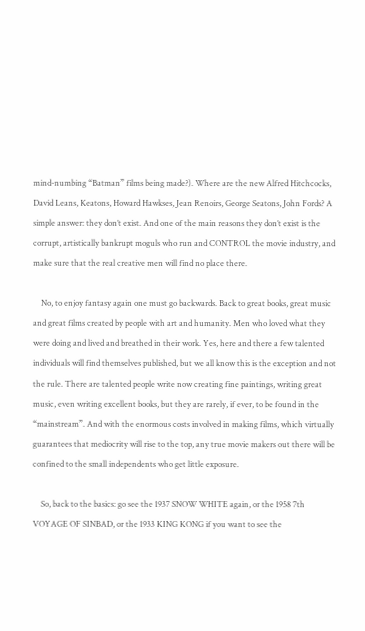mind-numbing “Batman” films being made?). Where are the new Alfred Hitchcocks, David Leans, Keatons, Howard Hawkses, Jean Renoirs, George Seatons, John Fords? A simple answer: they don’t exist. And one of the main reasons they don’t exist is the corrupt, artistically bankrupt moguls who run and CONTROL the movie industry, and make sure that the real creative men will find no place there.

    No, to enjoy fantasy again one must go backwards. Back to great books, great music and great films created by people with art and humanity. Men who loved what they were doing and lived and breathed in their work. Yes, here and there a few talented individuals will find themselves published, but we all know this is the exception and not the rule. There are talented people write now creating fine paintings, writing great music, even writing excellent books, but they are rarely, if ever, to be found in the “mainstream”. And with the enormous costs involved in making films, which virtually guarantees that mediocrity will rise to the top, any true movie makers out there will be confined to the small independents who get little exposure.

    So, back to the basics: go see the 1937 SNOW WHITE again, or the 1958 7th VOYAGE OF SINBAD, or the 1933 KING KONG if you want to see the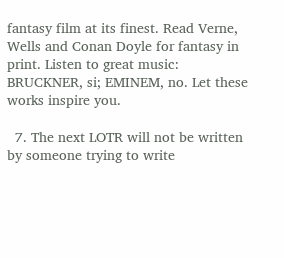fantasy film at its finest. Read Verne, Wells and Conan Doyle for fantasy in print. Listen to great music: BRUCKNER, si; EMINEM, no. Let these works inspire you.

  7. The next LOTR will not be written by someone trying to write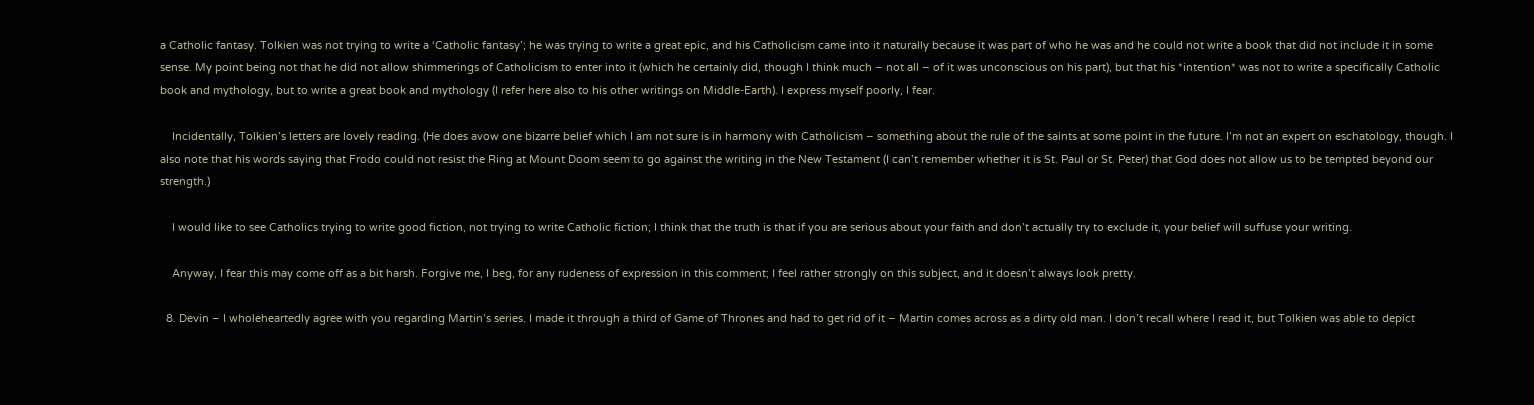a Catholic fantasy. Tolkien was not trying to write a ‘Catholic fantasy’; he was trying to write a great epic, and his Catholicism came into it naturally because it was part of who he was and he could not write a book that did not include it in some sense. My point being not that he did not allow shimmerings of Catholicism to enter into it (which he certainly did, though I think much – not all – of it was unconscious on his part), but that his *intention* was not to write a specifically Catholic book and mythology, but to write a great book and mythology (I refer here also to his other writings on Middle-Earth). I express myself poorly, I fear.

    Incidentally, Tolkien’s letters are lovely reading. (He does avow one bizarre belief which I am not sure is in harmony with Catholicism – something about the rule of the saints at some point in the future. I’m not an expert on eschatology, though. I also note that his words saying that Frodo could not resist the Ring at Mount Doom seem to go against the writing in the New Testament (I can’t remember whether it is St. Paul or St. Peter) that God does not allow us to be tempted beyond our strength.)

    I would like to see Catholics trying to write good fiction, not trying to write Catholic fiction; I think that the truth is that if you are serious about your faith and don’t actually try to exclude it, your belief will suffuse your writing.

    Anyway, I fear this may come off as a bit harsh. Forgive me, I beg, for any rudeness of expression in this comment; I feel rather strongly on this subject, and it doesn’t always look pretty.

  8. Devin – I wholeheartedly agree with you regarding Martin’s series. I made it through a third of Game of Thrones and had to get rid of it – Martin comes across as a dirty old man. I don’t recall where I read it, but Tolkien was able to depict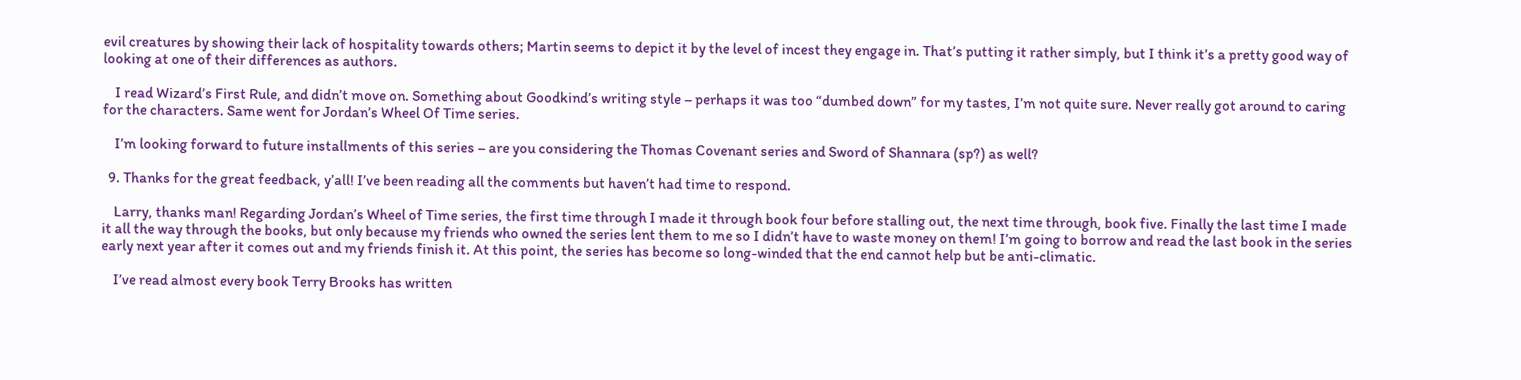evil creatures by showing their lack of hospitality towards others; Martin seems to depict it by the level of incest they engage in. That’s putting it rather simply, but I think it’s a pretty good way of looking at one of their differences as authors.

    I read Wizard’s First Rule, and didn’t move on. Something about Goodkind’s writing style – perhaps it was too “dumbed down” for my tastes, I’m not quite sure. Never really got around to caring for the characters. Same went for Jordan’s Wheel Of Time series.

    I’m looking forward to future installments of this series – are you considering the Thomas Covenant series and Sword of Shannara (sp?) as well?

  9. Thanks for the great feedback, y’all! I’ve been reading all the comments but haven’t had time to respond.

    Larry, thanks man! Regarding Jordan’s Wheel of Time series, the first time through I made it through book four before stalling out, the next time through, book five. Finally the last time I made it all the way through the books, but only because my friends who owned the series lent them to me so I didn’t have to waste money on them! I’m going to borrow and read the last book in the series early next year after it comes out and my friends finish it. At this point, the series has become so long-winded that the end cannot help but be anti-climatic.

    I’ve read almost every book Terry Brooks has written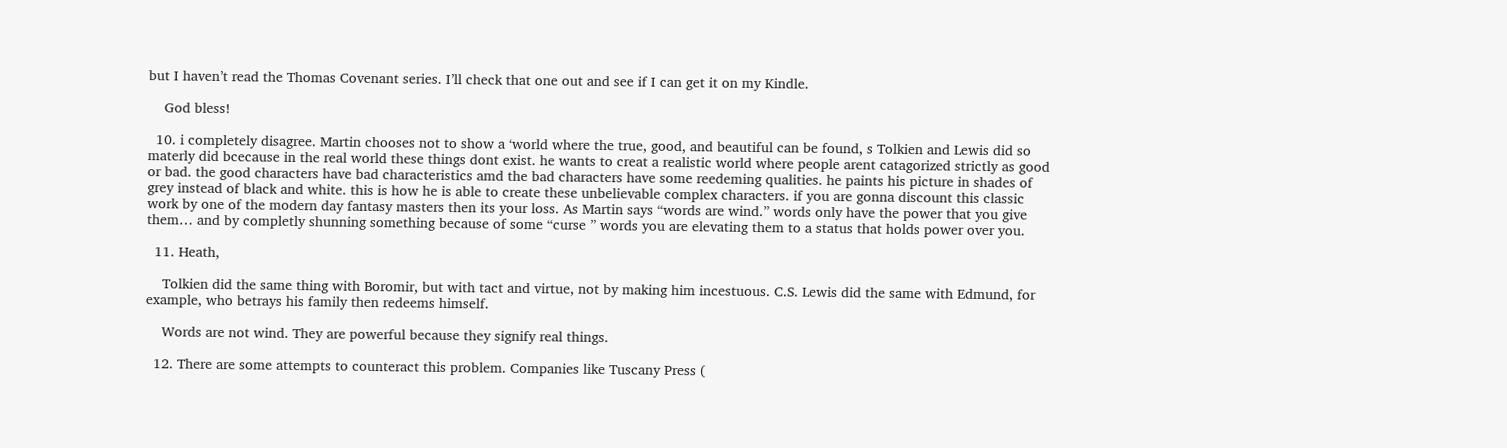but I haven’t read the Thomas Covenant series. I’ll check that one out and see if I can get it on my Kindle.

    God bless!

  10. i completely disagree. Martin chooses not to show a ‘world where the true, good, and beautiful can be found, s Tolkien and Lewis did so materly did bcecause in the real world these things dont exist. he wants to creat a realistic world where people arent catagorized strictly as good or bad. the good characters have bad characteristics amd the bad characters have some reedeming qualities. he paints his picture in shades of grey instead of black and white. this is how he is able to create these unbelievable complex characters. if you are gonna discount this classic work by one of the modern day fantasy masters then its your loss. As Martin says “words are wind.” words only have the power that you give them… and by completly shunning something because of some “curse ” words you are elevating them to a status that holds power over you.

  11. Heath,

    Tolkien did the same thing with Boromir, but with tact and virtue, not by making him incestuous. C.S. Lewis did the same with Edmund, for example, who betrays his family then redeems himself.

    Words are not wind. They are powerful because they signify real things.

  12. There are some attempts to counteract this problem. Companies like Tuscany Press (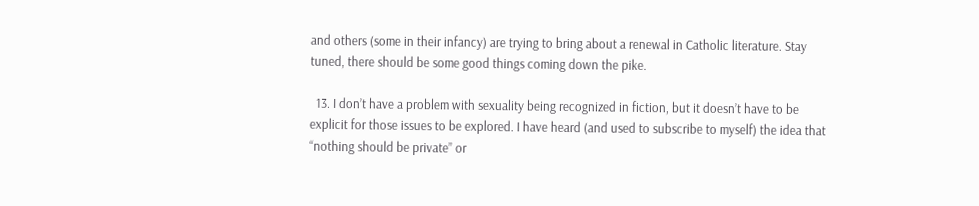and others (some in their infancy) are trying to bring about a renewal in Catholic literature. Stay tuned, there should be some good things coming down the pike.

  13. I don’t have a problem with sexuality being recognized in fiction, but it doesn’t have to be explicit for those issues to be explored. I have heard (and used to subscribe to myself) the idea that “nothing should be private” or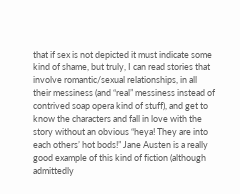that if sex is not depicted it must indicate some kind of shame, but truly, I can read stories that involve romantic/sexual relationships, in all their messiness (and “real” messiness instead of contrived soap opera kind of stuff), and get to know the characters and fall in love with the story without an obvious “heya! They are into each others’ hot bods!” Jane Austen is a really good example of this kind of fiction (although admittedly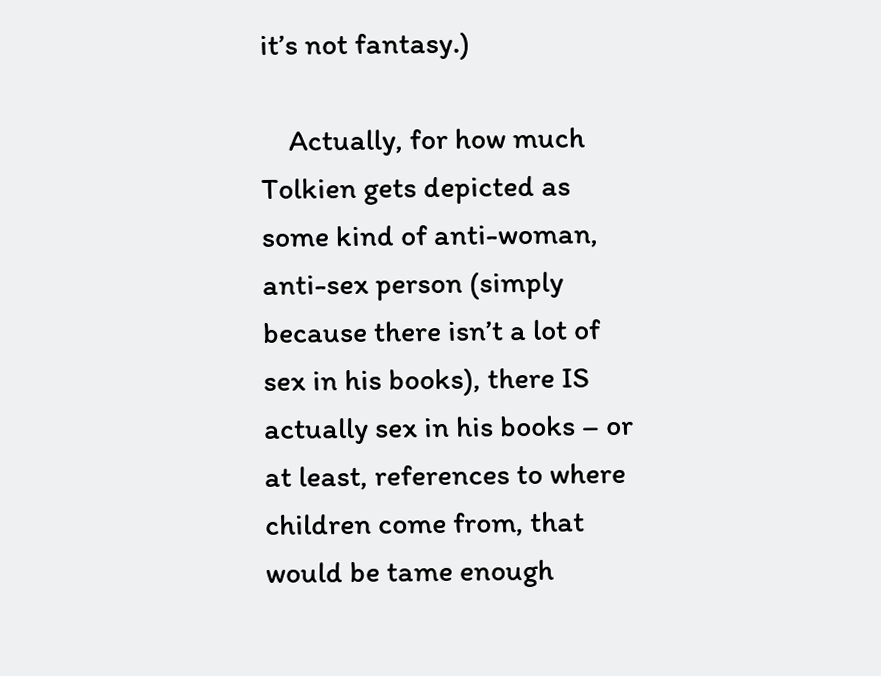it’s not fantasy.)

    Actually, for how much Tolkien gets depicted as some kind of anti-woman, anti-sex person (simply because there isn’t a lot of sex in his books), there IS actually sex in his books – or at least, references to where children come from, that would be tame enough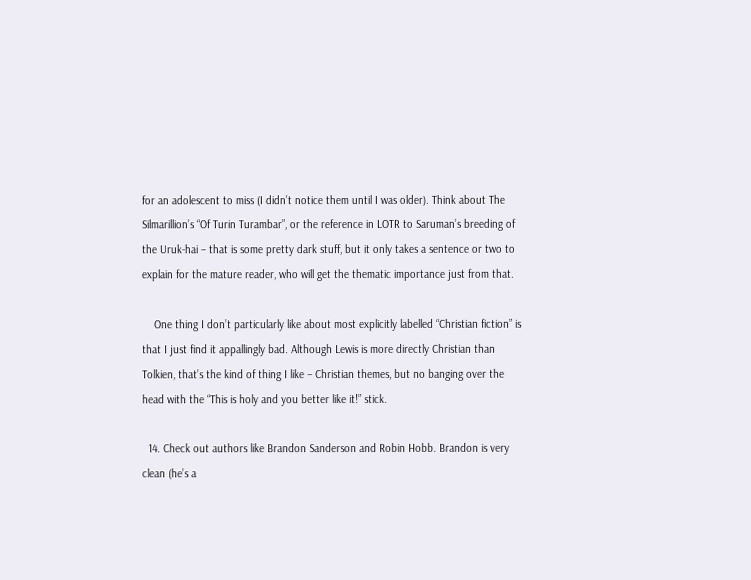for an adolescent to miss (I didn’t notice them until I was older). Think about The Silmarillion’s “Of Turin Turambar”, or the reference in LOTR to Saruman’s breeding of the Uruk-hai – that is some pretty dark stuff, but it only takes a sentence or two to explain for the mature reader, who will get the thematic importance just from that.

    One thing I don’t particularly like about most explicitly labelled “Christian fiction” is that I just find it appallingly bad. Although Lewis is more directly Christian than Tolkien, that’s the kind of thing I like – Christian themes, but no banging over the head with the “This is holy and you better like it!” stick.

  14. Check out authors like Brandon Sanderson and Robin Hobb. Brandon is very clean (he’s a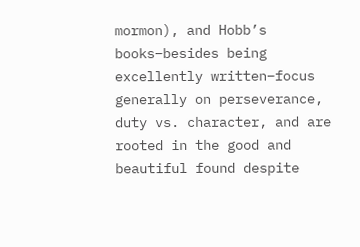mormon), and Hobb’s books–besides being excellently written–focus generally on perseverance, duty vs. character, and are rooted in the good and beautiful found despite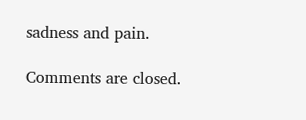sadness and pain.

Comments are closed.